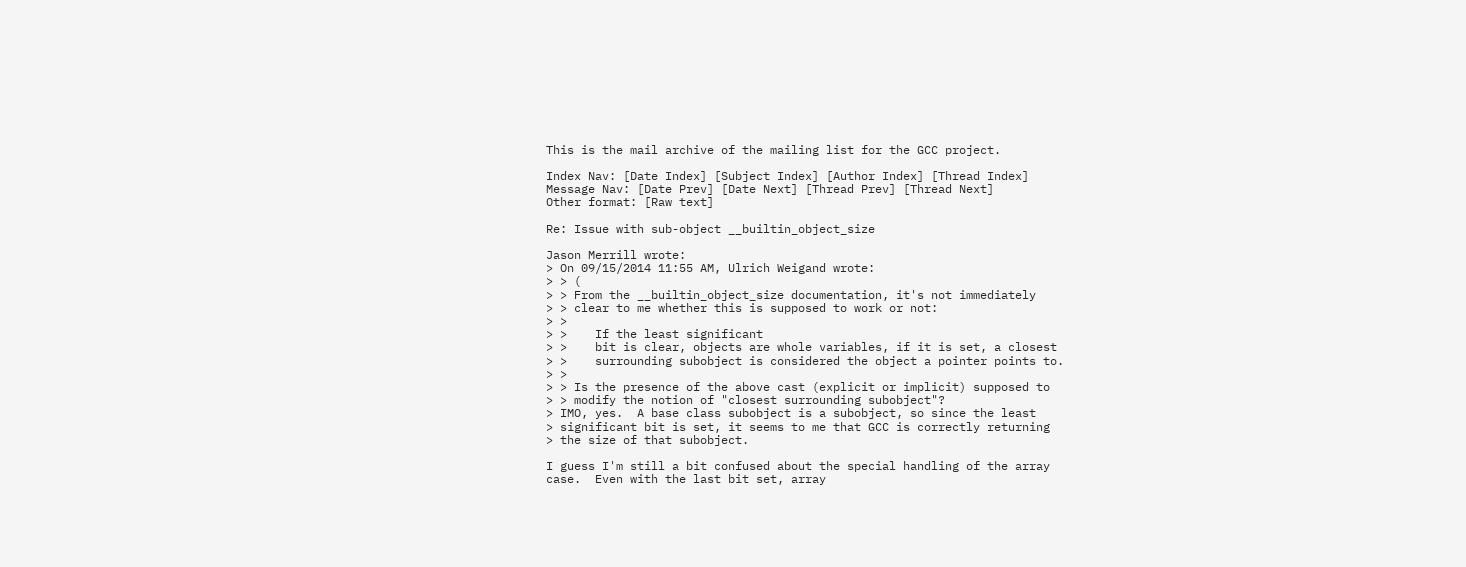This is the mail archive of the mailing list for the GCC project.

Index Nav: [Date Index] [Subject Index] [Author Index] [Thread Index]
Message Nav: [Date Prev] [Date Next] [Thread Prev] [Thread Next]
Other format: [Raw text]

Re: Issue with sub-object __builtin_object_size

Jason Merrill wrote:
> On 09/15/2014 11:55 AM, Ulrich Weigand wrote:
> > (
> > From the __builtin_object_size documentation, it's not immediately
> > clear to me whether this is supposed to work or not:
> >
> >    If the least significant
> >    bit is clear, objects are whole variables, if it is set, a closest
> >    surrounding subobject is considered the object a pointer points to.
> >
> > Is the presence of the above cast (explicit or implicit) supposed to
> > modify the notion of "closest surrounding subobject"?
> IMO, yes.  A base class subobject is a subobject, so since the least
> significant bit is set, it seems to me that GCC is correctly returning
> the size of that subobject.

I guess I'm still a bit confused about the special handling of the array
case.  Even with the last bit set, array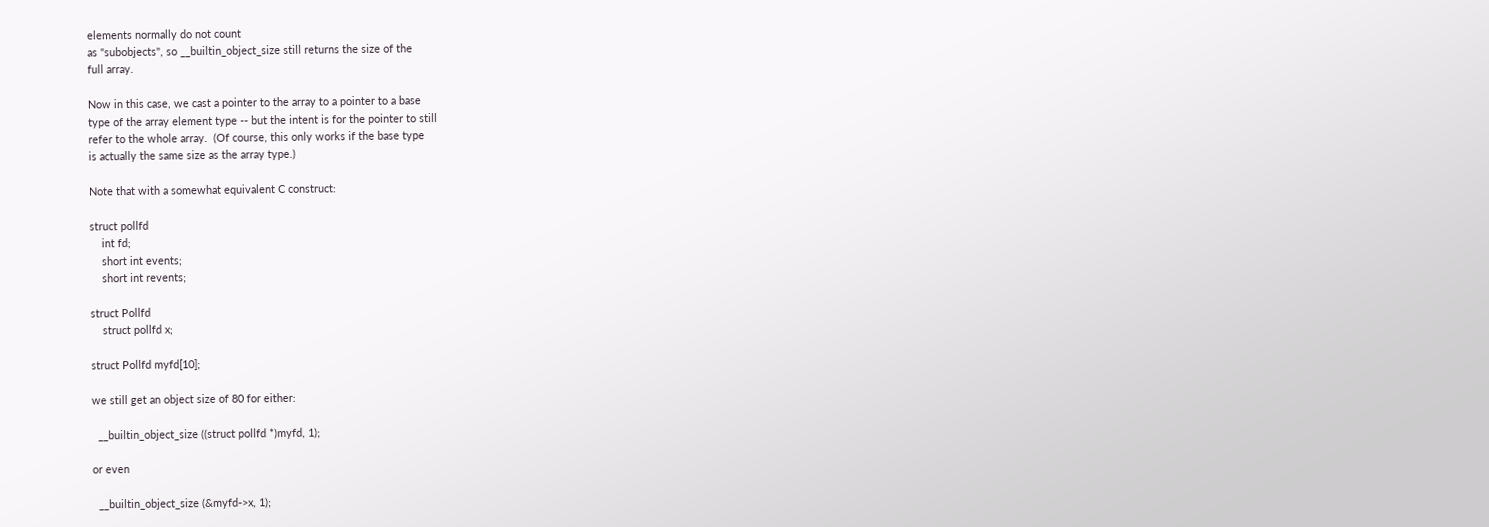elements normally do not count
as "subobjects", so __builtin_object_size still returns the size of the
full array.

Now in this case, we cast a pointer to the array to a pointer to a base
type of the array element type -- but the intent is for the pointer to still
refer to the whole array.  (Of course, this only works if the base type
is actually the same size as the array type.)

Note that with a somewhat equivalent C construct:

struct pollfd
    int fd;
    short int events;
    short int revents;

struct Pollfd
    struct pollfd x;

struct Pollfd myfd[10];

we still get an object size of 80 for either:

  __builtin_object_size ((struct pollfd *)myfd, 1);

or even

  __builtin_object_size (&myfd->x, 1);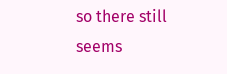so there still seems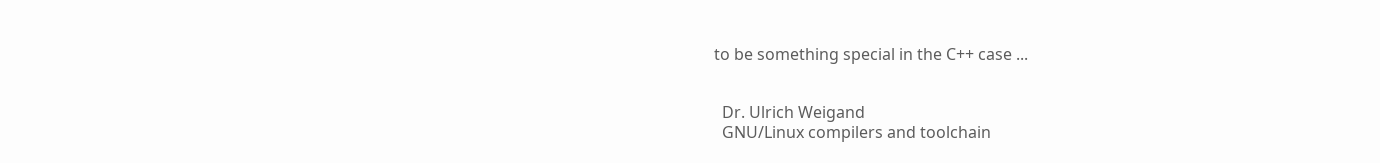to be something special in the C++ case ...


  Dr. Ulrich Weigand
  GNU/Linux compilers and toolchain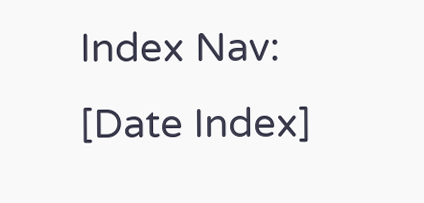Index Nav: [Date Index]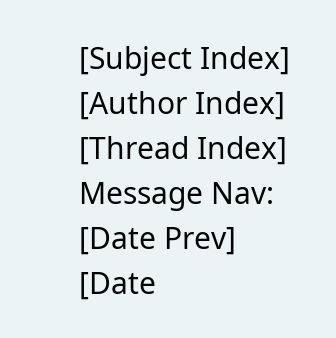[Subject Index] [Author Index] [Thread Index]
Message Nav: [Date Prev] [Date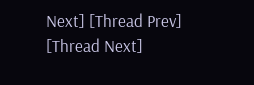Next] [Thread Prev] [Thread Next]